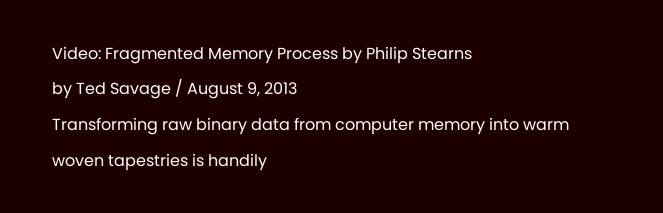Video: Fragmented Memory Process by Philip Stearns
by Ted Savage / August 9, 2013
Transforming raw binary data from computer memory into warm woven tapestries is handily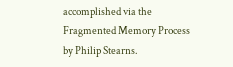accomplished via the Fragmented Memory Process by Philip Stearns.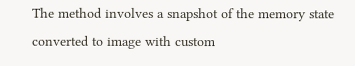The method involves a snapshot of the memory state converted to image with custom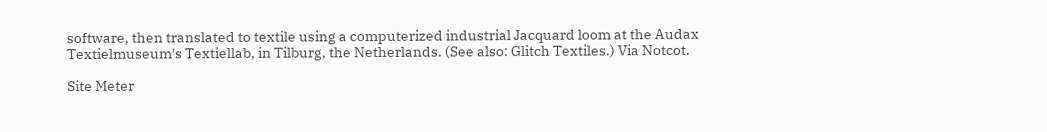software, then translated to textile using a computerized industrial Jacquard loom at the Audax Textielmuseum's Textiellab, in Tilburg, the Netherlands. (See also: Glitch Textiles.) Via Notcot.

Site Meter